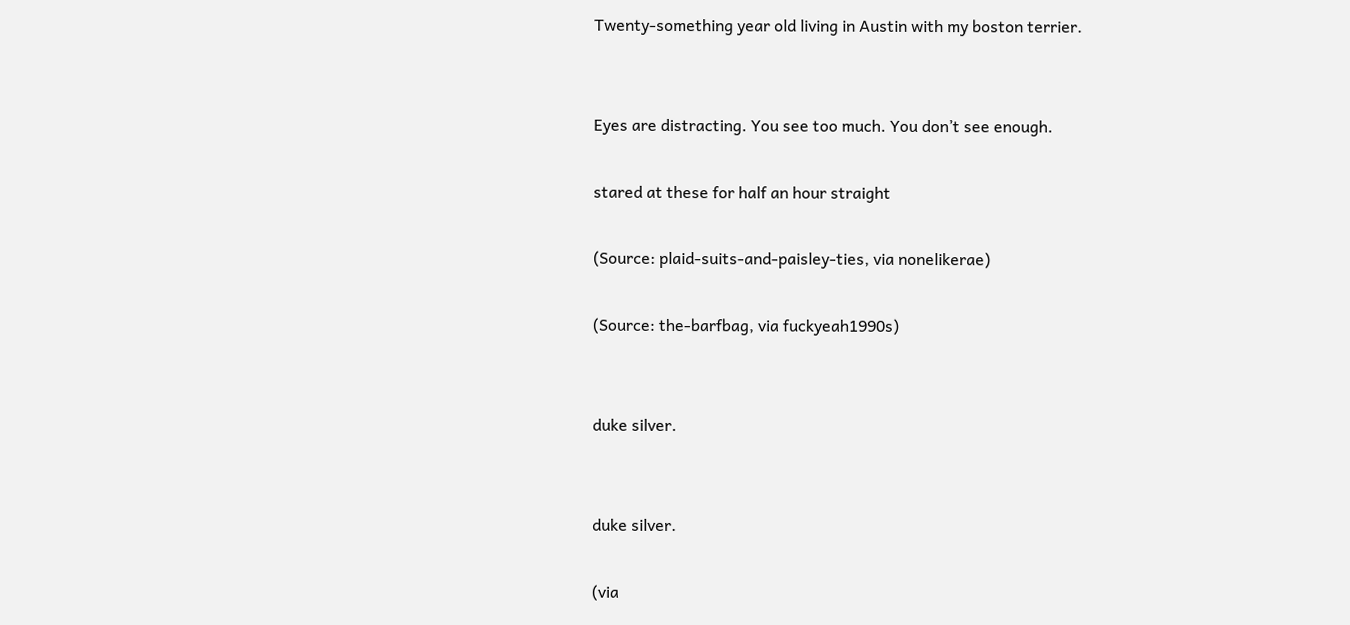Twenty-something year old living in Austin with my boston terrier.


Eyes are distracting. You see too much. You don’t see enough.

stared at these for half an hour straight

(Source: plaid-suits-and-paisley-ties, via nonelikerae)

(Source: the-barfbag, via fuckyeah1990s)


duke silver.


duke silver.

(via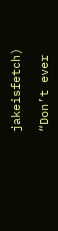jakeisfetch)

“Don’t ever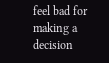feel bad for making a decision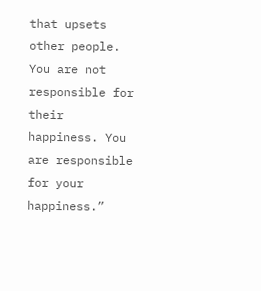that upsets other people. You are not responsible for their happiness. You are responsible for your happiness.”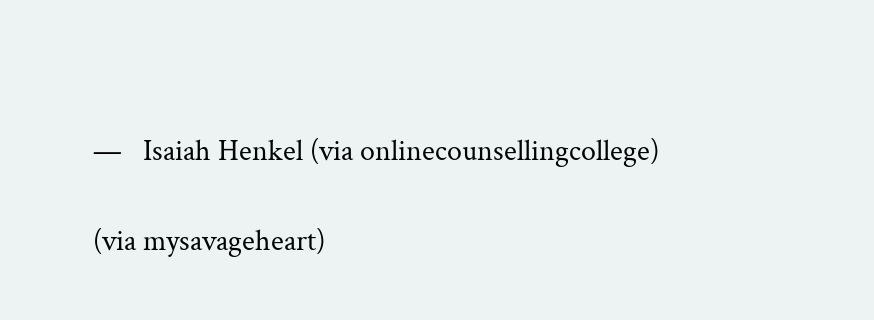—   Isaiah Henkel (via onlinecounsellingcollege)

(via mysavageheart)